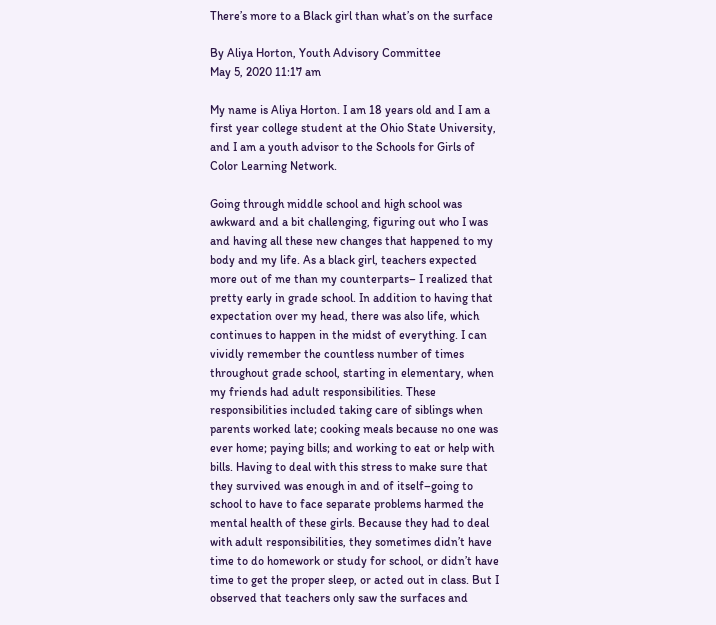There’s more to a Black girl than what’s on the surface

By Aliya Horton, Youth Advisory Committee
May 5, 2020 11:17 am

My name is Aliya Horton. I am 18 years old and I am a first year college student at the Ohio State University, and I am a youth advisor to the Schools for Girls of Color Learning Network.

Going through middle school and high school was awkward and a bit challenging, figuring out who I was and having all these new changes that happened to my body and my life. As a black girl, teachers expected more out of me than my counterparts– I realized that pretty early in grade school. In addition to having that expectation over my head, there was also life, which continues to happen in the midst of everything. I can vividly remember the countless number of times throughout grade school, starting in elementary, when my friends had adult responsibilities. These responsibilities included taking care of siblings when parents worked late; cooking meals because no one was ever home; paying bills; and working to eat or help with bills. Having to deal with this stress to make sure that they survived was enough in and of itself–going to school to have to face separate problems harmed the mental health of these girls. Because they had to deal with adult responsibilities, they sometimes didn’t have time to do homework or study for school, or didn’t have time to get the proper sleep, or acted out in class. But I observed that teachers only saw the surfaces and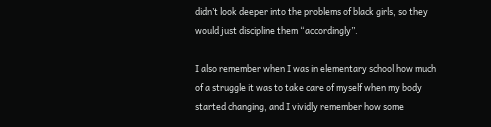didn’t look deeper into the problems of black girls, so they would just discipline them “accordingly”.

I also remember when I was in elementary school how much of a struggle it was to take care of myself when my body started changing, and I vividly remember how some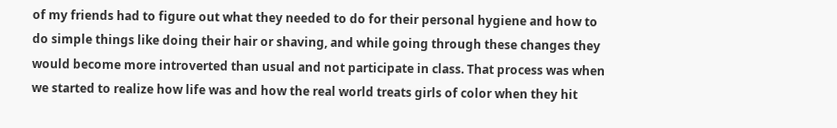of my friends had to figure out what they needed to do for their personal hygiene and how to do simple things like doing their hair or shaving, and while going through these changes they would become more introverted than usual and not participate in class. That process was when we started to realize how life was and how the real world treats girls of color when they hit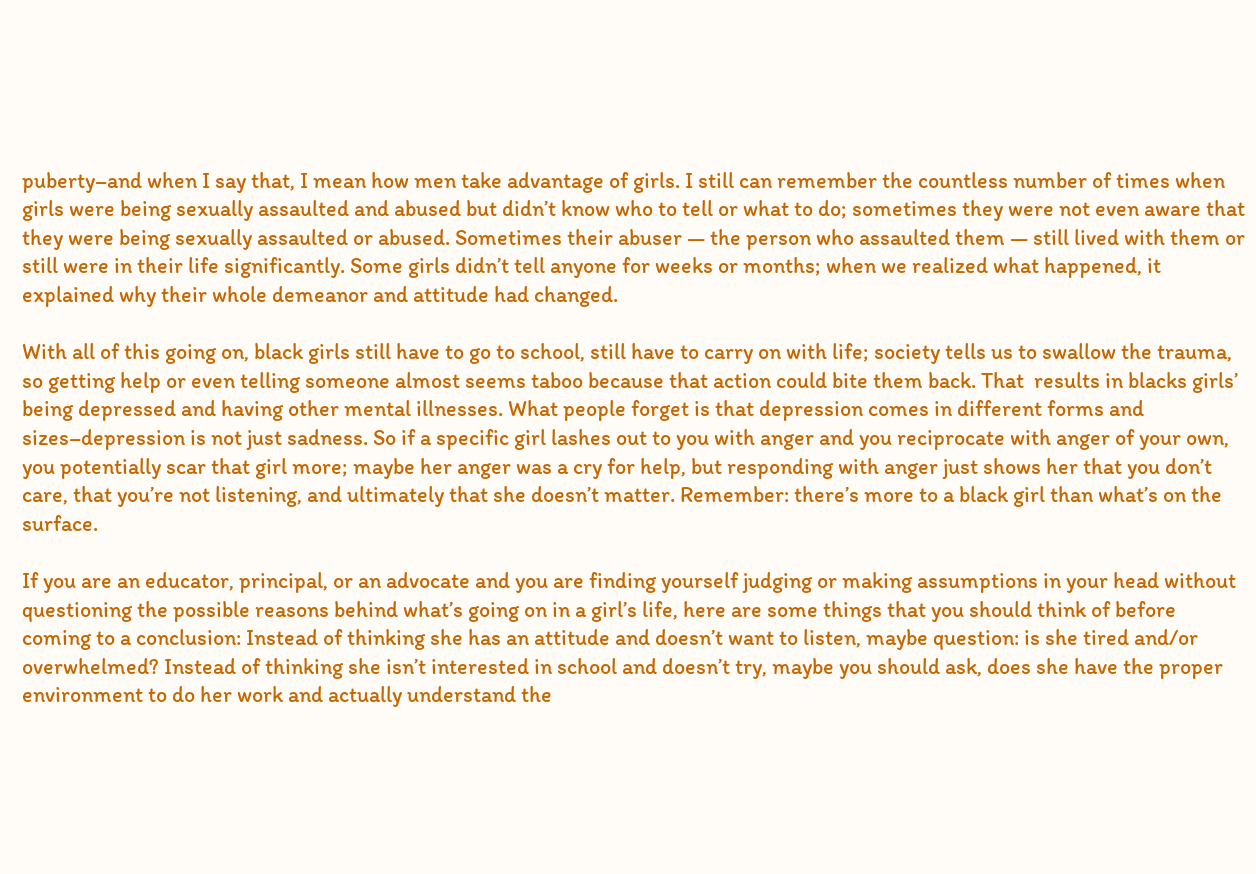puberty–and when I say that, I mean how men take advantage of girls. I still can remember the countless number of times when girls were being sexually assaulted and abused but didn’t know who to tell or what to do; sometimes they were not even aware that they were being sexually assaulted or abused. Sometimes their abuser — the person who assaulted them — still lived with them or still were in their life significantly. Some girls didn’t tell anyone for weeks or months; when we realized what happened, it explained why their whole demeanor and attitude had changed.

With all of this going on, black girls still have to go to school, still have to carry on with life; society tells us to swallow the trauma, so getting help or even telling someone almost seems taboo because that action could bite them back. That  results in blacks girls’ being depressed and having other mental illnesses. What people forget is that depression comes in different forms and sizes–depression is not just sadness. So if a specific girl lashes out to you with anger and you reciprocate with anger of your own, you potentially scar that girl more; maybe her anger was a cry for help, but responding with anger just shows her that you don’t care, that you’re not listening, and ultimately that she doesn’t matter. Remember: there’s more to a black girl than what’s on the surface.

If you are an educator, principal, or an advocate and you are finding yourself judging or making assumptions in your head without questioning the possible reasons behind what’s going on in a girl’s life, here are some things that you should think of before coming to a conclusion: Instead of thinking she has an attitude and doesn’t want to listen, maybe question: is she tired and/or overwhelmed? Instead of thinking she isn’t interested in school and doesn’t try, maybe you should ask, does she have the proper environment to do her work and actually understand the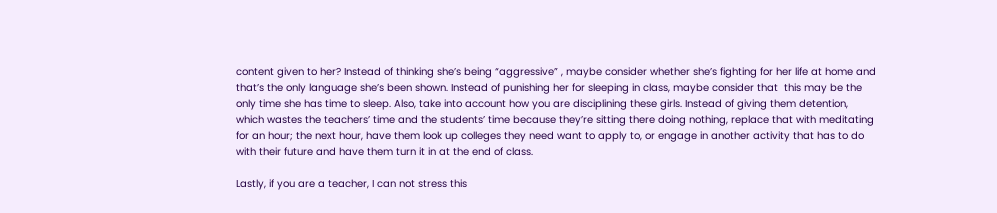content given to her? Instead of thinking she’s being “aggressive” , maybe consider whether she’s fighting for her life at home and that’s the only language she’s been shown. Instead of punishing her for sleeping in class, maybe consider that  this may be the only time she has time to sleep. Also, take into account how you are disciplining these girls. Instead of giving them detention, which wastes the teachers’ time and the students’ time because they’re sitting there doing nothing, replace that with meditating for an hour; the next hour, have them look up colleges they need want to apply to, or engage in another activity that has to do with their future and have them turn it in at the end of class.

Lastly, if you are a teacher, I can not stress this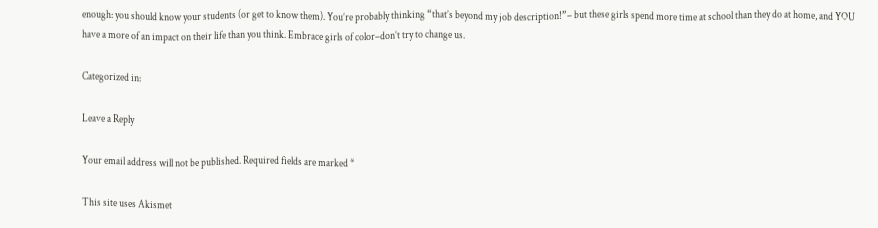enough: you should know your students (or get to know them). You’re probably thinking “that’s beyond my job description!”– but these girls spend more time at school than they do at home, and YOU have a more of an impact on their life than you think. Embrace girls of color–don’t try to change us.

Categorized in:

Leave a Reply

Your email address will not be published. Required fields are marked *

This site uses Akismet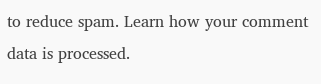to reduce spam. Learn how your comment data is processed.